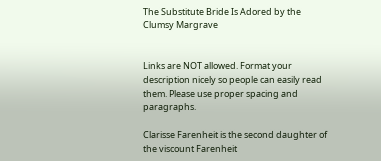The Substitute Bride Is Adored by the Clumsy Margrave


Links are NOT allowed. Format your description nicely so people can easily read them. Please use proper spacing and paragraphs.

Clarisse Farenheit is the second daughter of the viscount Farenheit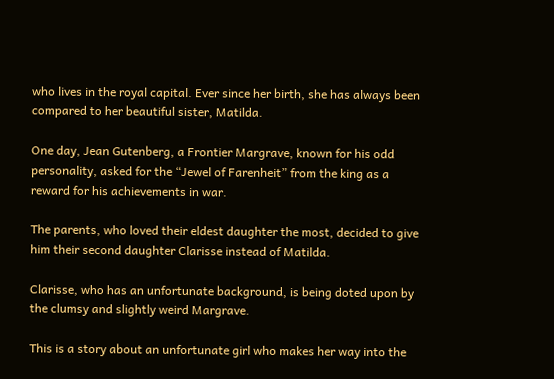who lives in the royal capital. Ever since her birth, she has always been compared to her beautiful sister, Matilda.

One day, Jean Gutenberg, a Frontier Margrave, known for his odd personality, asked for the “Jewel of Farenheit” from the king as a reward for his achievements in war.

The parents, who loved their eldest daughter the most, decided to give him their second daughter Clarisse instead of Matilda.

Clarisse, who has an unfortunate background, is being doted upon by the clumsy and slightly weird Margrave.

This is a story about an unfortunate girl who makes her way into the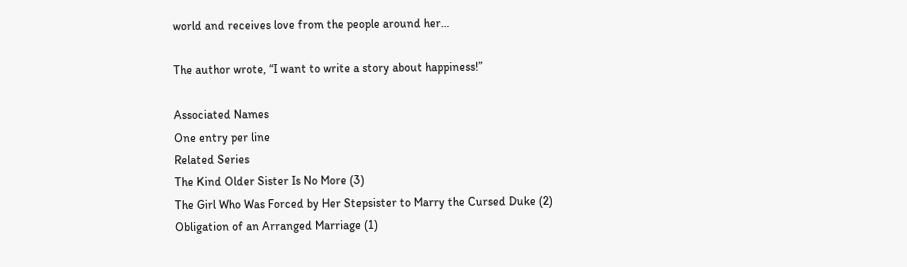world and receives love from the people around her…

The author wrote, “I want to write a story about happiness!”

Associated Names
One entry per line
Related Series
The Kind Older Sister Is No More (3)
The Girl Who Was Forced by Her Stepsister to Marry the Cursed Duke (2)
Obligation of an Arranged Marriage (1)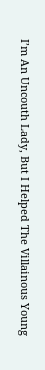I’m An Uncouth Lady, But I Helped The Villainous Young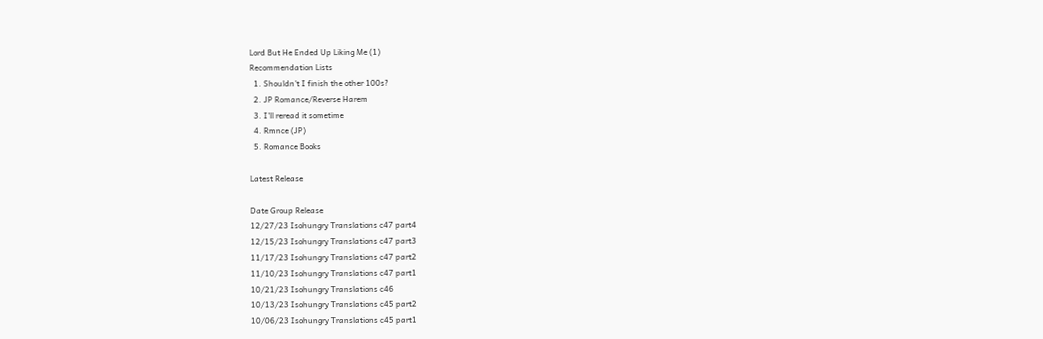Lord But He Ended Up Liking Me (1)
Recommendation Lists
  1. Shouldn't I finish the other 100s?
  2. JP Romance/Reverse Harem
  3. I'll reread it sometime
  4. Rmnce (JP)
  5. Romance Books

Latest Release

Date Group Release
12/27/23 Isohungry Translations c47 part4
12/15/23 Isohungry Translations c47 part3
11/17/23 Isohungry Translations c47 part2
11/10/23 Isohungry Translations c47 part1
10/21/23 Isohungry Translations c46
10/13/23 Isohungry Translations c45 part2
10/06/23 Isohungry Translations c45 part1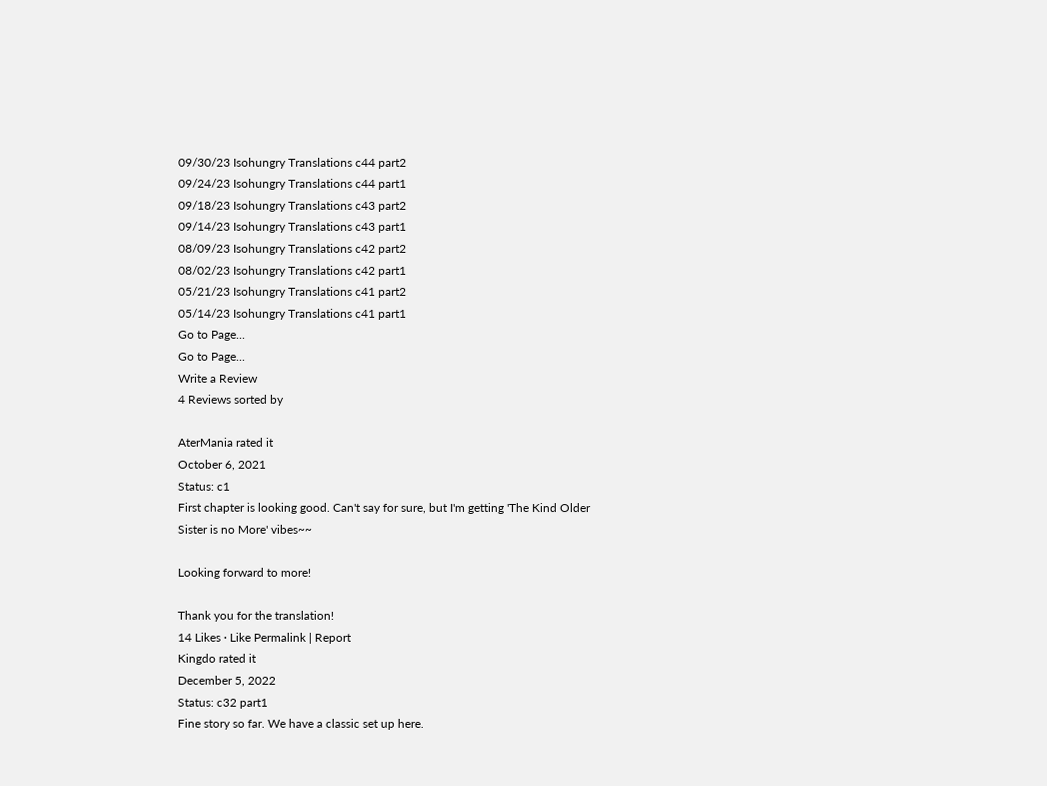09/30/23 Isohungry Translations c44 part2
09/24/23 Isohungry Translations c44 part1
09/18/23 Isohungry Translations c43 part2
09/14/23 Isohungry Translations c43 part1
08/09/23 Isohungry Translations c42 part2
08/02/23 Isohungry Translations c42 part1
05/21/23 Isohungry Translations c41 part2
05/14/23 Isohungry Translations c41 part1
Go to Page...
Go to Page...
Write a Review
4 Reviews sorted by

AterMania rated it
October 6, 2021
Status: c1
First chapter is looking good. Can't say for sure, but I'm getting 'The Kind Older Sister is no More' vibes~~

Looking forward to more!

Thank you for the translation!
14 Likes · Like Permalink | Report
Kingdo rated it
December 5, 2022
Status: c32 part1
Fine story so far. We have a classic set up here.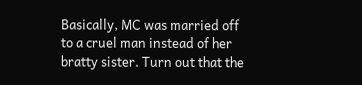Basically, MC was married off to a cruel man instead of her bratty sister. Turn out that the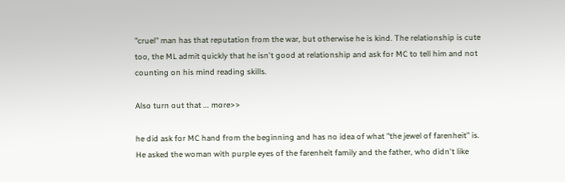"cruel" man has that reputation from the war, but otherwise he is kind. The relationship is cute too, the ML admit quickly that he isn't good at relationship and ask for MC to tell him and not counting on his mind reading skills.

Also turn out that ... more>>

he did ask for MC hand from the beginning and has no idea of what "the jewel of farenheit" is. He asked the woman with purple eyes of the farenheit family and the father, who didn't like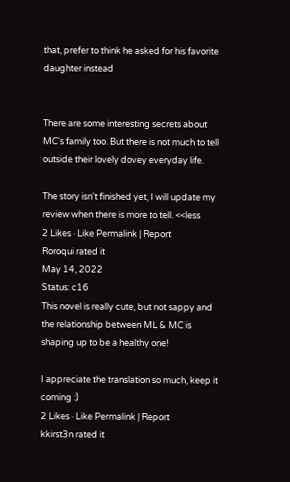that, prefer to think he asked for his favorite daughter instead


There are some interesting secrets about MC's family too. But there is not much to tell outside their lovely dovey everyday life.

The story isn't finished yet, I will update my review when there is more to tell. <<less
2 Likes · Like Permalink | Report
Roroqui rated it
May 14, 2022
Status: c16
This novel is really cute, but not sappy and the relationship between ML & MC is shaping up to be a healthy one!

I appreciate the translation so much, keep it coming :)
2 Likes · Like Permalink | Report
kkirst3n rated it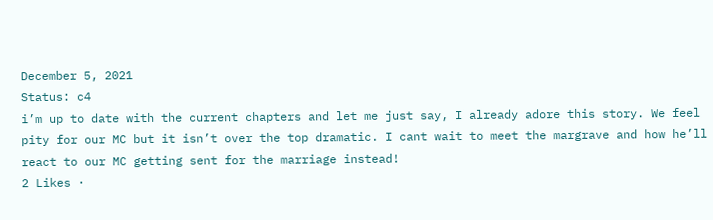December 5, 2021
Status: c4
i’m up to date with the current chapters and let me just say, I already adore this story. We feel pity for our MC but it isn’t over the top dramatic. I cant wait to meet the margrave and how he’ll react to our MC getting sent for the marriage instead!
2 Likes ·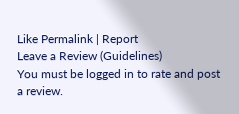Like Permalink | Report
Leave a Review (Guidelines)
You must be logged in to rate and post a review.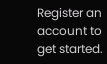Register an account to get started.